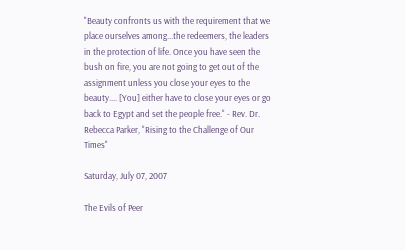"Beauty confronts us with the requirement that we place ourselves among...the redeemers, the leaders in the protection of life. Once you have seen the bush on fire, you are not going to get out of the assignment unless you close your eyes to the beauty.... [You] either have to close your eyes or go back to Egypt and set the people free." - Rev. Dr. Rebecca Parker, "Rising to the Challenge of Our Times"

Saturday, July 07, 2007

The Evils of Peer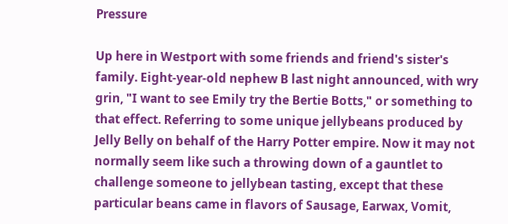Pressure

Up here in Westport with some friends and friend's sister's family. Eight-year-old nephew B last night announced, with wry grin, "I want to see Emily try the Bertie Botts," or something to that effect. Referring to some unique jellybeans produced by Jelly Belly on behalf of the Harry Potter empire. Now it may not normally seem like such a throwing down of a gauntlet to challenge someone to jellybean tasting, except that these particular beans came in flavors of Sausage, Earwax, Vomit,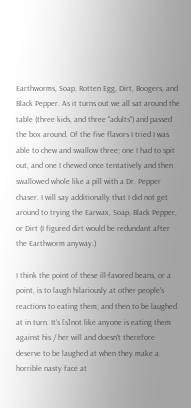Earthworms, Soap, Rotten Egg, Dirt, Boogers, and Black Pepper. As it turns out we all sat around the table (three kids, and three "adults") and passed the box around. Of the five flavors I tried I was able to chew and swallow three; one I had to spit out, and one I chewed once tentatively and then swallowed whole like a pill with a Dr. Pepper chaser. I will say additionally that I did not get around to trying the Earwax, Soap, Black Pepper, or Dirt (I figured dirt would be redundant after the Earthworm anyway.)

I think the point of these ill-favored beans, or a point, is to laugh hilariously at other people's reactions to eating them, and then to be laughed at in turn. It's [s]not like anyone is eating them against his / her will and doesn't therefore deserve to be laughed at when they make a horrible nasty face at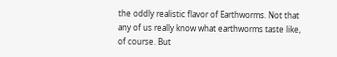the oddly realistic flavor of Earthworms. Not that any of us really know what earthworms taste like, of course. But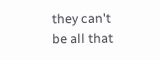they can't be all that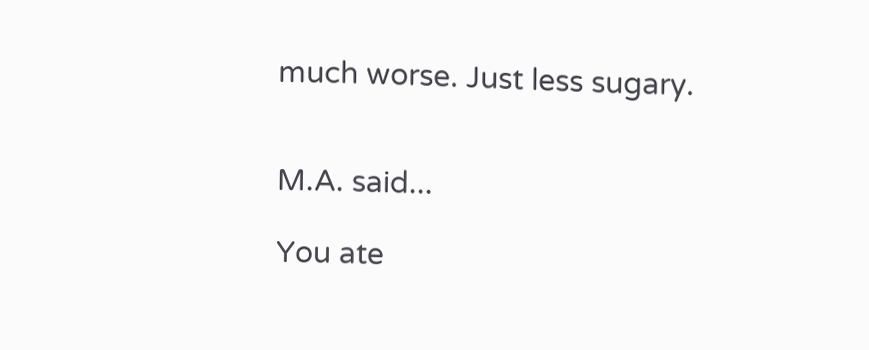much worse. Just less sugary.


M.A. said...

You ate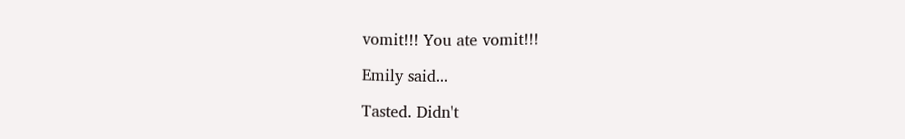vomit!!! You ate vomit!!!

Emily said...

Tasted. Didn't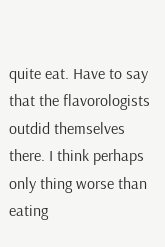quite eat. Have to say that the flavorologists outdid themselves there. I think perhaps only thing worse than eating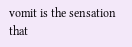vomit is the sensation that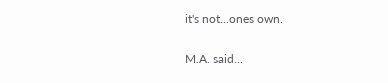it's not...ones own.

M.A. said...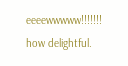eeeewwwww!!!!!!! how delightful.